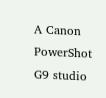A Canon PowerShot G9 studio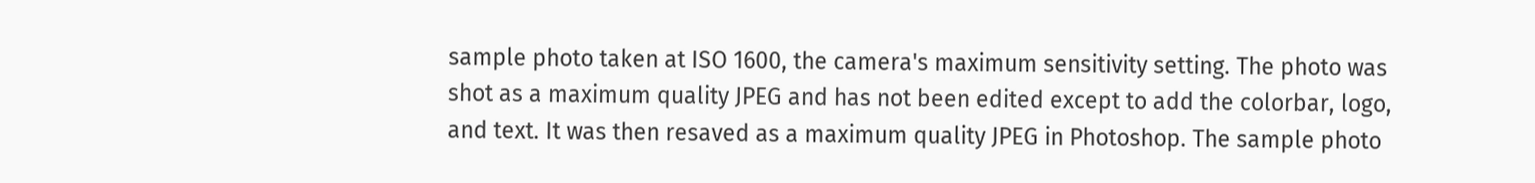sample photo taken at ISO 1600, the camera's maximum sensitivity setting. The photo was shot as a maximum quality JPEG and has not been edited except to add the colorbar, logo, and text. It was then resaved as a maximum quality JPEG in Photoshop. The sample photo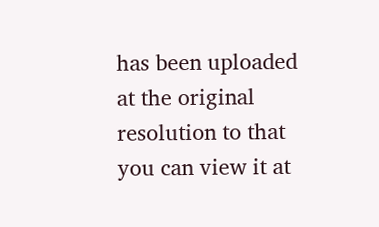has been uploaded at the original resolution to that you can view it at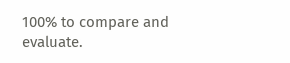100% to compare and evaluate.